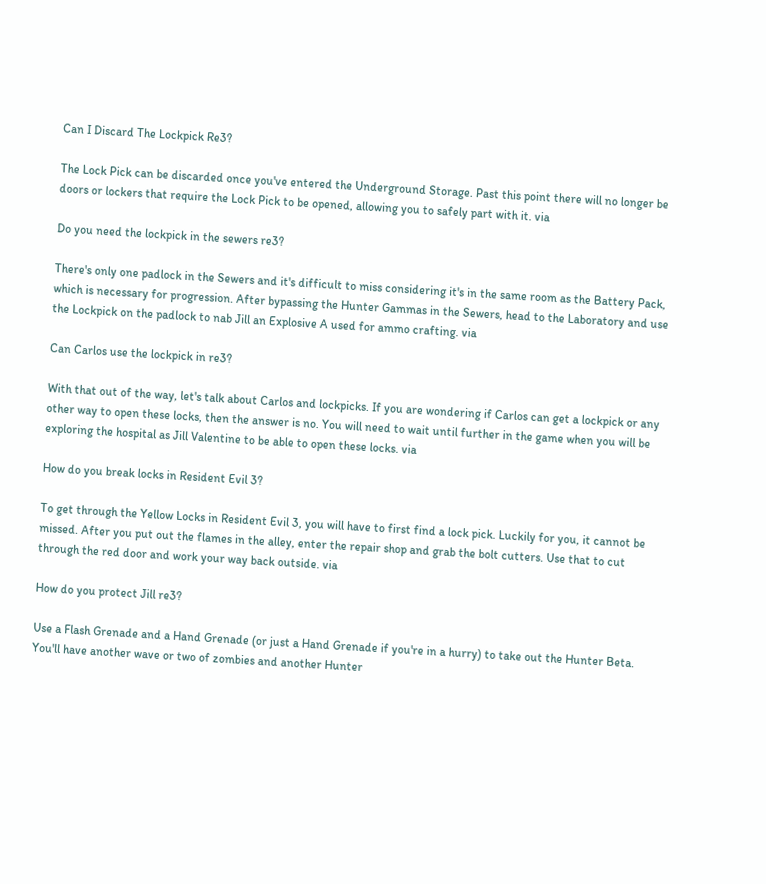Can I Discard The Lockpick Re3?

The Lock Pick can be discarded once you've entered the Underground Storage. Past this point there will no longer be doors or lockers that require the Lock Pick to be opened, allowing you to safely part with it. via

Do you need the lockpick in the sewers re3?

There's only one padlock in the Sewers and it's difficult to miss considering it's in the same room as the Battery Pack, which is necessary for progression. After bypassing the Hunter Gammas in the Sewers, head to the Laboratory and use the Lockpick on the padlock to nab Jill an Explosive A used for ammo crafting. via

Can Carlos use the lockpick in re3?

With that out of the way, let's talk about Carlos and lockpicks. If you are wondering if Carlos can get a lockpick or any other way to open these locks, then the answer is no. You will need to wait until further in the game when you will be exploring the hospital as Jill Valentine to be able to open these locks. via

How do you break locks in Resident Evil 3?

To get through the Yellow Locks in Resident Evil 3, you will have to first find a lock pick. Luckily for you, it cannot be missed. After you put out the flames in the alley, enter the repair shop and grab the bolt cutters. Use that to cut through the red door and work your way back outside. via

How do you protect Jill re3?

Use a Flash Grenade and a Hand Grenade (or just a Hand Grenade if you're in a hurry) to take out the Hunter Beta. You'll have another wave or two of zombies and another Hunter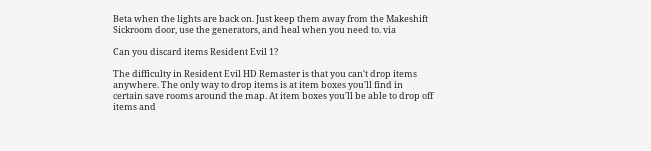Beta when the lights are back on. Just keep them away from the Makeshift Sickroom door, use the generators, and heal when you need to. via

Can you discard items Resident Evil 1?

The difficulty in Resident Evil HD Remaster is that you can't drop items anywhere. The only way to drop items is at item boxes you'll find in certain save rooms around the map. At item boxes you'll be able to drop off items and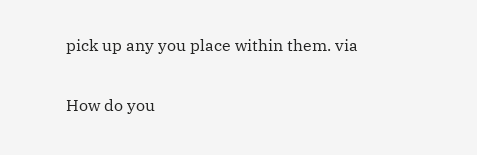pick up any you place within them. via

How do you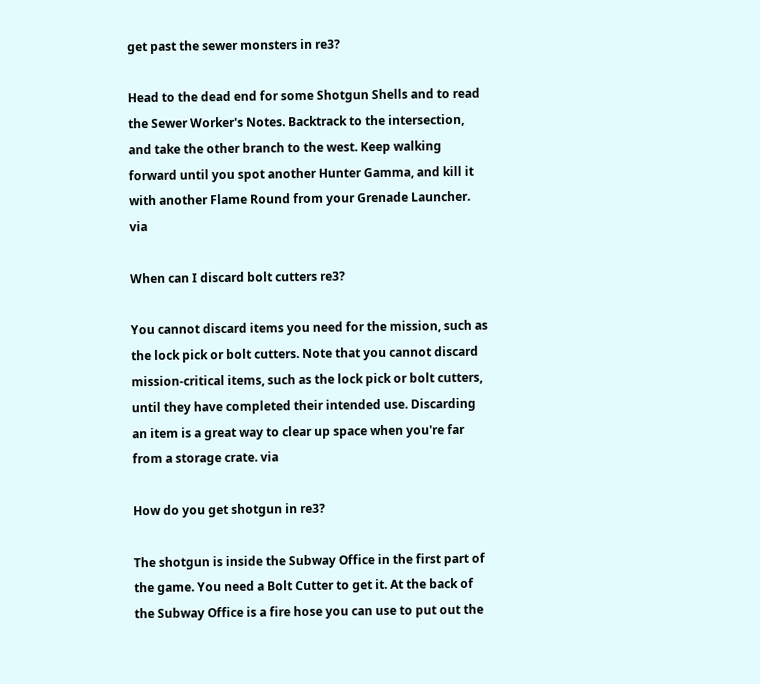get past the sewer monsters in re3?

Head to the dead end for some Shotgun Shells and to read the Sewer Worker's Notes. Backtrack to the intersection, and take the other branch to the west. Keep walking forward until you spot another Hunter Gamma, and kill it with another Flame Round from your Grenade Launcher. via

When can I discard bolt cutters re3?

You cannot discard items you need for the mission, such as the lock pick or bolt cutters. Note that you cannot discard mission-critical items, such as the lock pick or bolt cutters, until they have completed their intended use. Discarding an item is a great way to clear up space when you're far from a storage crate. via

How do you get shotgun in re3?

The shotgun is inside the Subway Office in the first part of the game. You need a Bolt Cutter to get it. At the back of the Subway Office is a fire hose you can use to put out the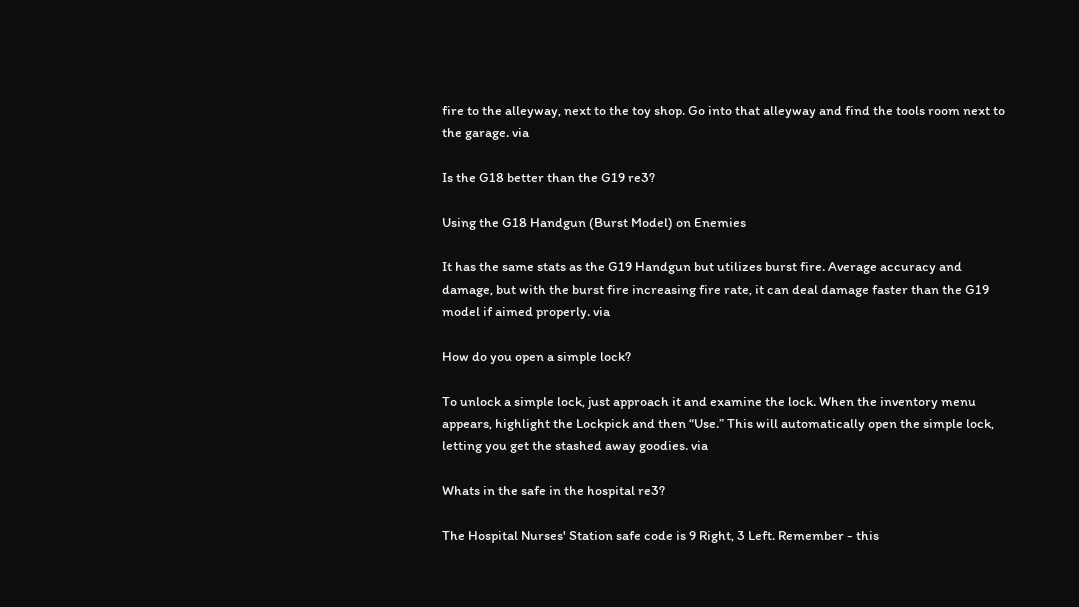fire to the alleyway, next to the toy shop. Go into that alleyway and find the tools room next to the garage. via

Is the G18 better than the G19 re3?

Using the G18 Handgun (Burst Model) on Enemies

It has the same stats as the G19 Handgun but utilizes burst fire. Average accuracy and damage, but with the burst fire increasing fire rate, it can deal damage faster than the G19 model if aimed properly. via

How do you open a simple lock?

To unlock a simple lock, just approach it and examine the lock. When the inventory menu appears, highlight the Lockpick and then “Use.” This will automatically open the simple lock, letting you get the stashed away goodies. via

Whats in the safe in the hospital re3?

The Hospital Nurses' Station safe code is 9 Right, 3 Left. Remember - this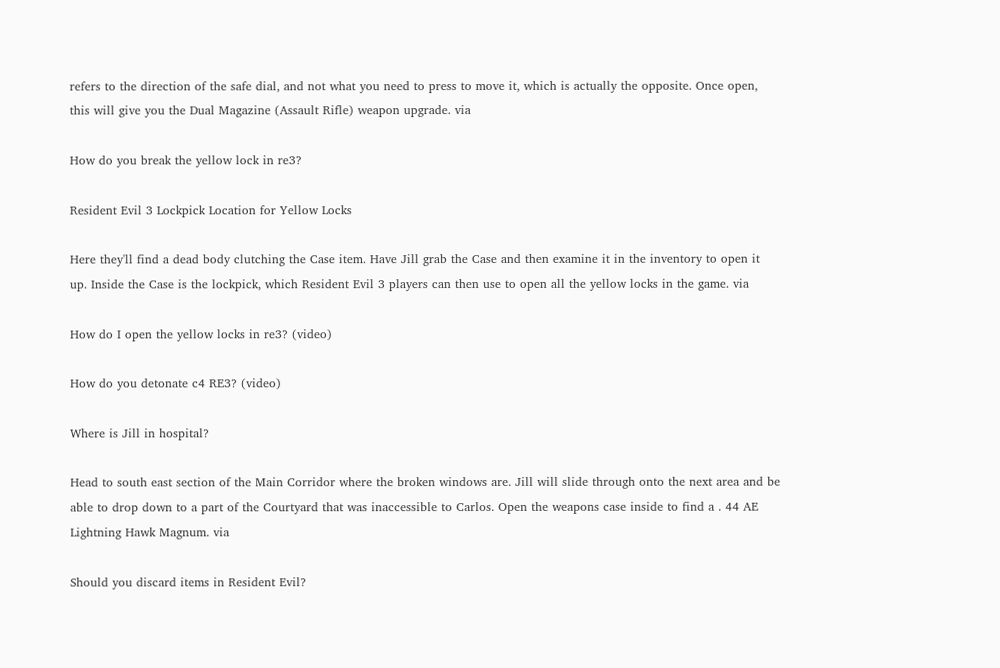refers to the direction of the safe dial, and not what you need to press to move it, which is actually the opposite. Once open, this will give you the Dual Magazine (Assault Rifle) weapon upgrade. via

How do you break the yellow lock in re3?

Resident Evil 3 Lockpick Location for Yellow Locks

Here they'll find a dead body clutching the Case item. Have Jill grab the Case and then examine it in the inventory to open it up. Inside the Case is the lockpick, which Resident Evil 3 players can then use to open all the yellow locks in the game. via

How do I open the yellow locks in re3? (video)

How do you detonate c4 RE3? (video)

Where is Jill in hospital?

Head to south east section of the Main Corridor where the broken windows are. Jill will slide through onto the next area and be able to drop down to a part of the Courtyard that was inaccessible to Carlos. Open the weapons case inside to find a . 44 AE Lightning Hawk Magnum. via

Should you discard items in Resident Evil?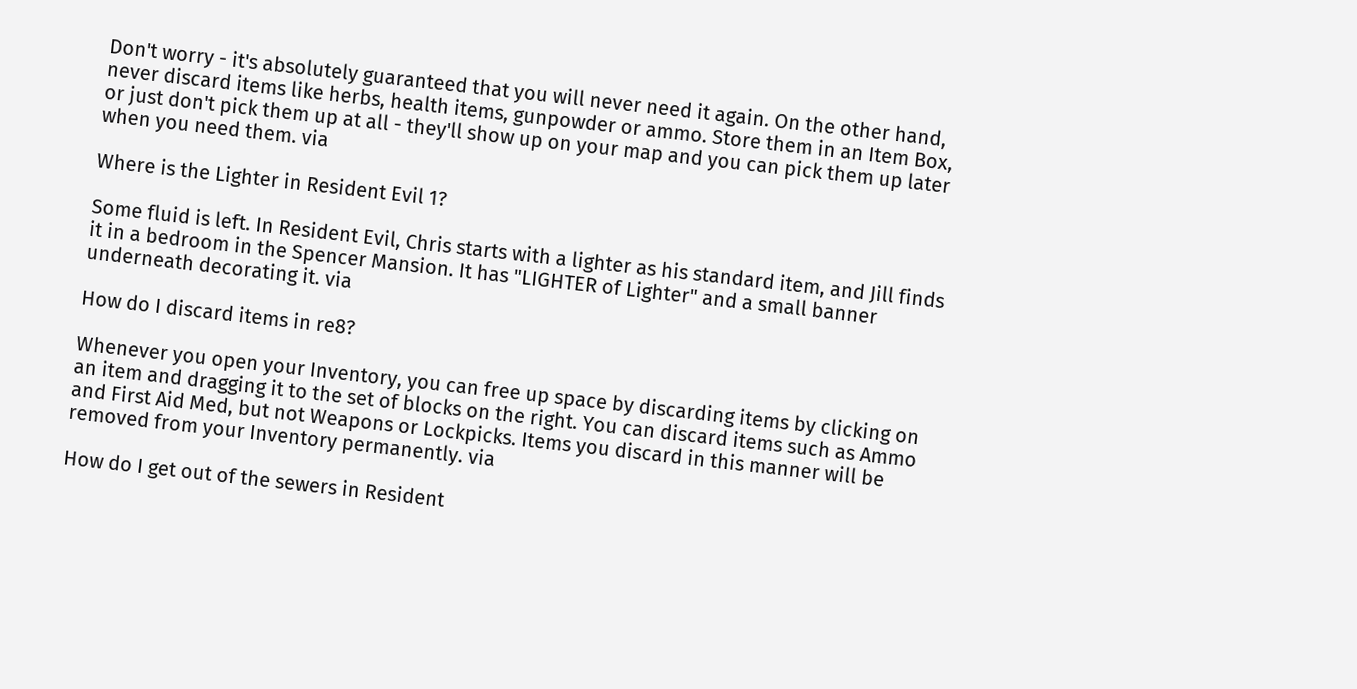Don't worry - it's absolutely guaranteed that you will never need it again. On the other hand, never discard items like herbs, health items, gunpowder or ammo. Store them in an Item Box, or just don't pick them up at all - they'll show up on your map and you can pick them up later when you need them. via

Where is the Lighter in Resident Evil 1?

Some fluid is left. In Resident Evil, Chris starts with a lighter as his standard item, and Jill finds it in a bedroom in the Spencer Mansion. It has "LIGHTER of Lighter" and a small banner underneath decorating it. via

How do I discard items in re8?

Whenever you open your Inventory, you can free up space by discarding items by clicking on an item and dragging it to the set of blocks on the right. You can discard items such as Ammo and First Aid Med, but not Weapons or Lockpicks. Items you discard in this manner will be removed from your Inventory permanently. via

How do I get out of the sewers in Resident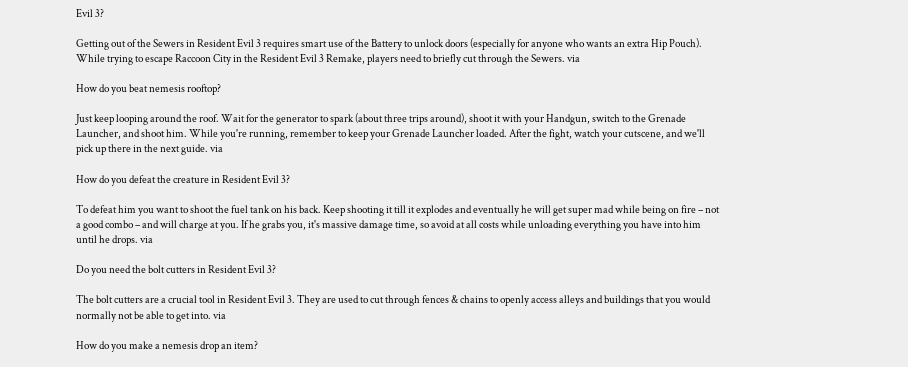Evil 3?

Getting out of the Sewers in Resident Evil 3 requires smart use of the Battery to unlock doors (especially for anyone who wants an extra Hip Pouch). While trying to escape Raccoon City in the Resident Evil 3 Remake, players need to briefly cut through the Sewers. via

How do you beat nemesis rooftop?

Just keep looping around the roof. Wait for the generator to spark (about three trips around), shoot it with your Handgun, switch to the Grenade Launcher, and shoot him. While you're running, remember to keep your Grenade Launcher loaded. After the fight, watch your cutscene, and we'll pick up there in the next guide. via

How do you defeat the creature in Resident Evil 3?

To defeat him you want to shoot the fuel tank on his back. Keep shooting it till it explodes and eventually he will get super mad while being on fire – not a good combo – and will charge at you. If he grabs you, it's massive damage time, so avoid at all costs while unloading everything you have into him until he drops. via

Do you need the bolt cutters in Resident Evil 3?

The bolt cutters are a crucial tool in Resident Evil 3. They are used to cut through fences & chains to openly access alleys and buildings that you would normally not be able to get into. via

How do you make a nemesis drop an item?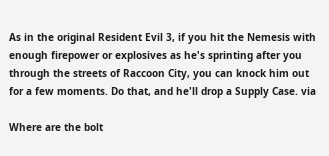As in the original Resident Evil 3, if you hit the Nemesis with enough firepower or explosives as he's sprinting after you through the streets of Raccoon City, you can knock him out for a few moments. Do that, and he'll drop a Supply Case. via

Where are the bolt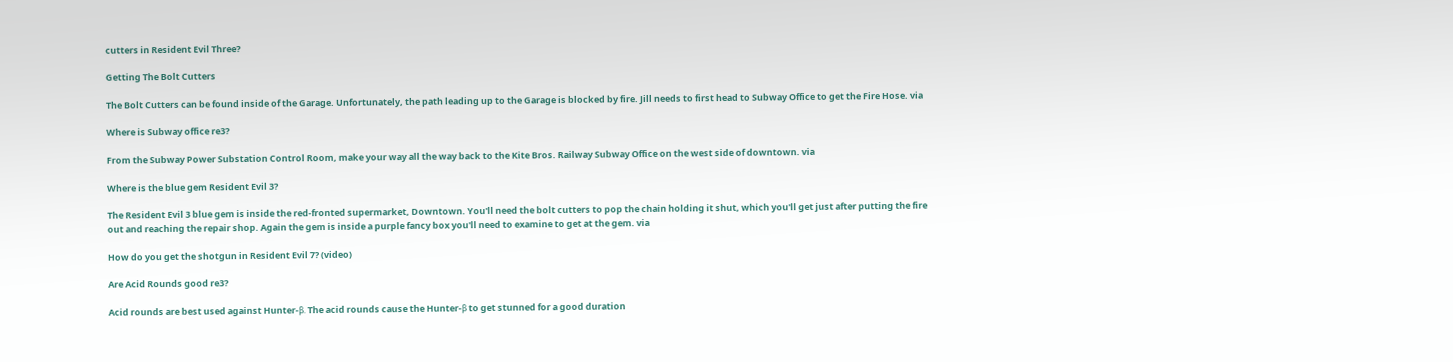cutters in Resident Evil Three?

Getting The Bolt Cutters

The Bolt Cutters can be found inside of the Garage. Unfortunately, the path leading up to the Garage is blocked by fire. Jill needs to first head to Subway Office to get the Fire Hose. via

Where is Subway office re3?

From the Subway Power Substation Control Room, make your way all the way back to the Kite Bros. Railway Subway Office on the west side of downtown. via

Where is the blue gem Resident Evil 3?

The Resident Evil 3 blue gem is inside the red-fronted supermarket, Downtown. You'll need the bolt cutters to pop the chain holding it shut, which you'll get just after putting the fire out and reaching the repair shop. Again the gem is inside a purple fancy box you'll need to examine to get at the gem. via

How do you get the shotgun in Resident Evil 7? (video)

Are Acid Rounds good re3?

Acid rounds are best used against Hunter-β. The acid rounds cause the Hunter-β to get stunned for a good duration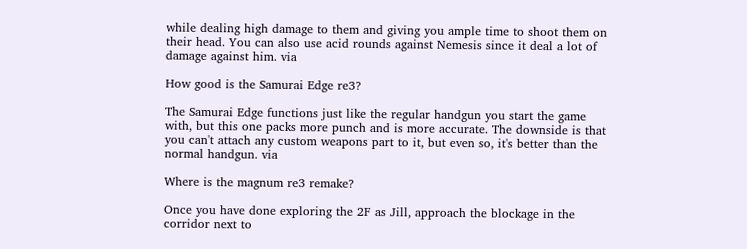while dealing high damage to them and giving you ample time to shoot them on their head. You can also use acid rounds against Nemesis since it deal a lot of damage against him. via

How good is the Samurai Edge re3?

The Samurai Edge functions just like the regular handgun you start the game with, but this one packs more punch and is more accurate. The downside is that you can't attach any custom weapons part to it, but even so, it's better than the normal handgun. via

Where is the magnum re3 remake?

Once you have done exploring the 2F as Jill, approach the blockage in the corridor next to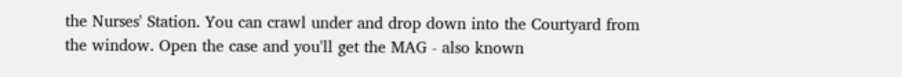the Nurses' Station. You can crawl under and drop down into the Courtyard from the window. Open the case and you'll get the MAG - also known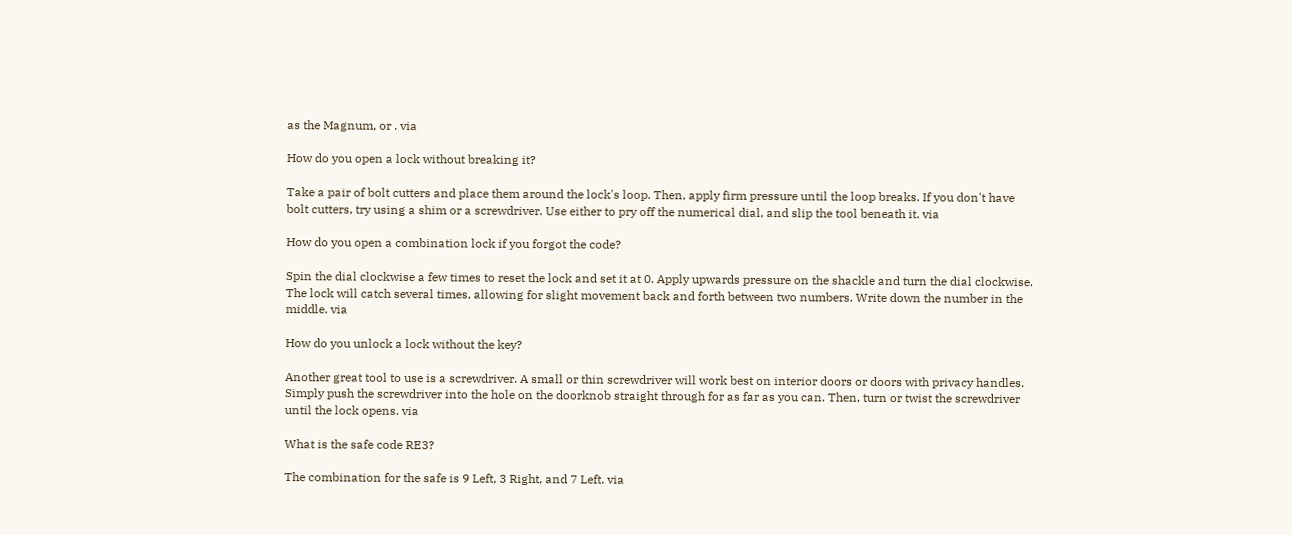as the Magnum, or . via

How do you open a lock without breaking it?

Take a pair of bolt cutters and place them around the lock's loop. Then, apply firm pressure until the loop breaks. If you don't have bolt cutters, try using a shim or a screwdriver. Use either to pry off the numerical dial, and slip the tool beneath it. via

How do you open a combination lock if you forgot the code?

Spin the dial clockwise a few times to reset the lock and set it at 0. Apply upwards pressure on the shackle and turn the dial clockwise. The lock will catch several times, allowing for slight movement back and forth between two numbers. Write down the number in the middle. via

How do you unlock a lock without the key?

Another great tool to use is a screwdriver. A small or thin screwdriver will work best on interior doors or doors with privacy handles. Simply push the screwdriver into the hole on the doorknob straight through for as far as you can. Then, turn or twist the screwdriver until the lock opens. via

What is the safe code RE3?

The combination for the safe is 9 Left, 3 Right, and 7 Left. via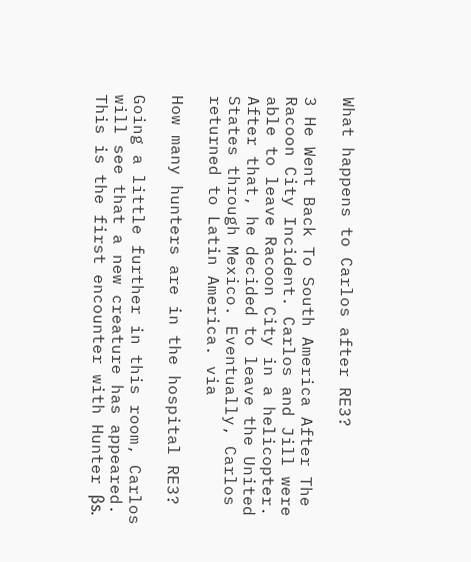What happens to Carlos after RE3?

3 He Went Back To South America After The Racoon City Incident. Carlos and Jill were able to leave Racoon City in a helicopter. After that, he decided to leave the United States through Mexico. Eventually, Carlos returned to Latin America. via

How many hunters are in the hospital RE3?

Going a little further in this room, Carlos will see that a new creature has appeared. This is the first encounter with Hunter βs.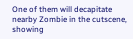One of them will decapitate nearby Zombie in the cutscene, showing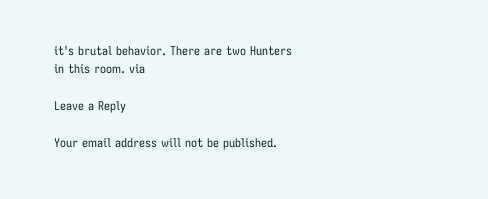it's brutal behavior. There are two Hunters in this room. via

Leave a Reply

Your email address will not be published.